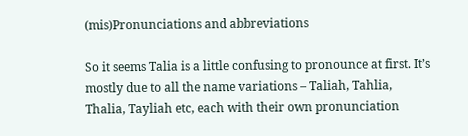(mis)Pronunciations and abbreviations

So it seems Talia is a little confusing to pronounce at first. It’s mostly due to all the name variations – Taliah, Tahlia, Thalia, Tayliah etc, each with their own pronunciation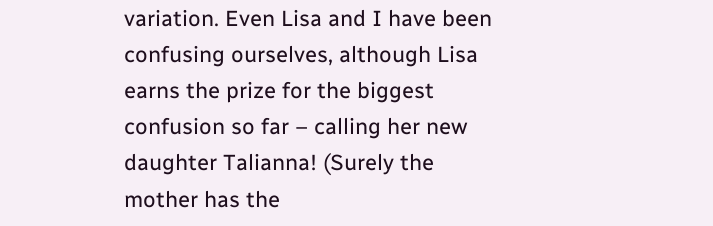variation. Even Lisa and I have been confusing ourselves, although Lisa earns the prize for the biggest confusion so far – calling her new daughter Talianna! (Surely the mother has the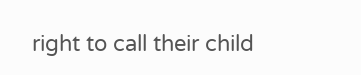right to call their child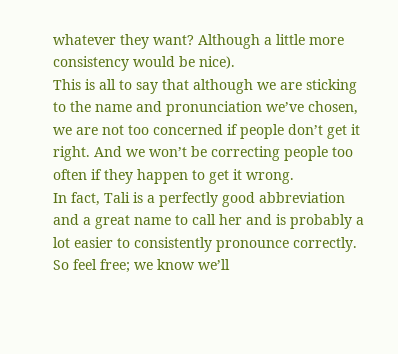whatever they want? Although a little more consistency would be nice).
This is all to say that although we are sticking to the name and pronunciation we’ve chosen, we are not too concerned if people don’t get it right. And we won’t be correcting people too often if they happen to get it wrong.
In fact, Tali is a perfectly good abbreviation and a great name to call her and is probably a lot easier to consistently pronounce correctly. So feel free; we know we’ll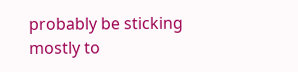probably be sticking mostly to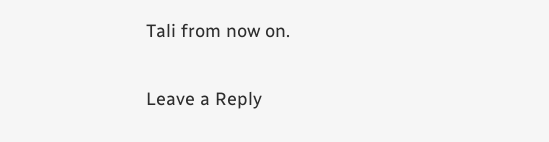Tali from now on.

Leave a Reply